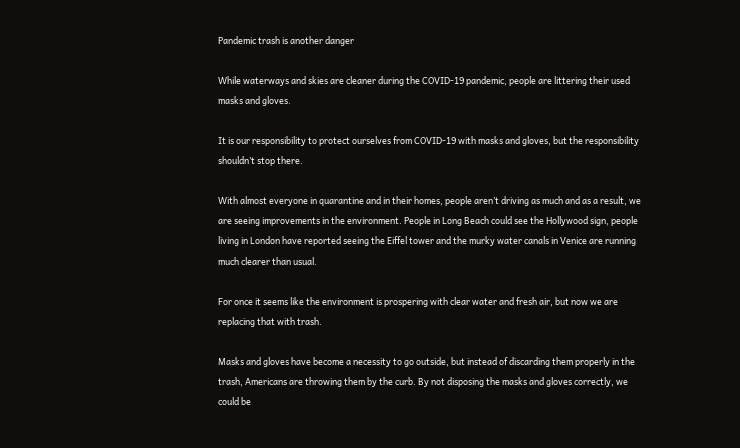Pandemic trash is another danger

While waterways and skies are cleaner during the COVID-19 pandemic, people are littering their used masks and gloves.

It is our responsibility to protect ourselves from COVID-19 with masks and gloves, but the responsibility shouldn’t stop there.

With almost everyone in quarantine and in their homes, people aren’t driving as much and as a result, we are seeing improvements in the environment. People in Long Beach could see the Hollywood sign, people living in London have reported seeing the Eiffel tower and the murky water canals in Venice are running much clearer than usual.

For once it seems like the environment is prospering with clear water and fresh air, but now we are replacing that with trash.

Masks and gloves have become a necessity to go outside, but instead of discarding them properly in the trash, Americans are throwing them by the curb. By not disposing the masks and gloves correctly, we could be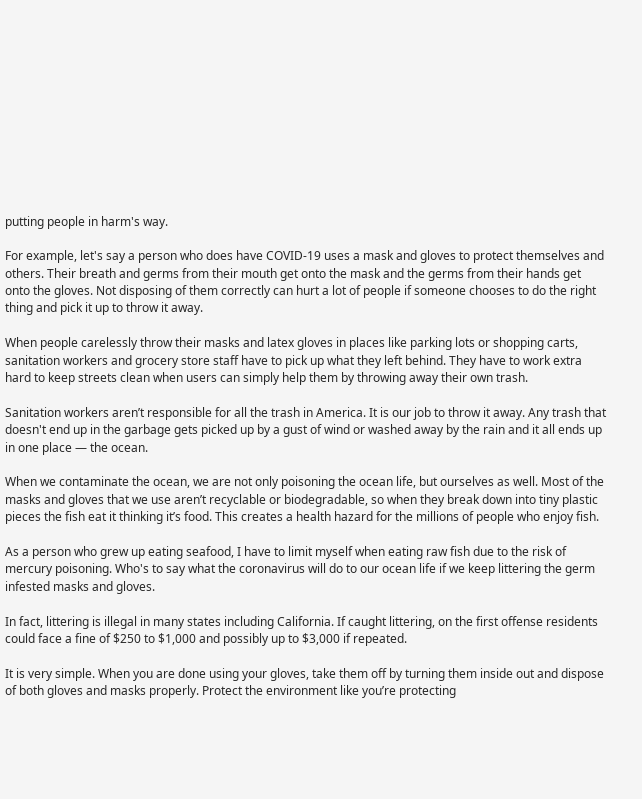putting people in harm's way.

For example, let's say a person who does have COVID-19 uses a mask and gloves to protect themselves and others. Their breath and germs from their mouth get onto the mask and the germs from their hands get onto the gloves. Not disposing of them correctly can hurt a lot of people if someone chooses to do the right thing and pick it up to throw it away.

When people carelessly throw their masks and latex gloves in places like parking lots or shopping carts, sanitation workers and grocery store staff have to pick up what they left behind. They have to work extra hard to keep streets clean when users can simply help them by throwing away their own trash.

Sanitation workers aren’t responsible for all the trash in America. It is our job to throw it away. Any trash that doesn't end up in the garbage gets picked up by a gust of wind or washed away by the rain and it all ends up in one place — the ocean.

When we contaminate the ocean, we are not only poisoning the ocean life, but ourselves as well. Most of the masks and gloves that we use aren’t recyclable or biodegradable, so when they break down into tiny plastic pieces the fish eat it thinking it’s food. This creates a health hazard for the millions of people who enjoy fish.

As a person who grew up eating seafood, I have to limit myself when eating raw fish due to the risk of mercury poisoning. Who's to say what the coronavirus will do to our ocean life if we keep littering the germ infested masks and gloves.

In fact, littering is illegal in many states including California. If caught littering, on the first offense residents could face a fine of $250 to $1,000 and possibly up to $3,000 if repeated.

It is very simple. When you are done using your gloves, take them off by turning them inside out and dispose of both gloves and masks properly. Protect the environment like you’re protecting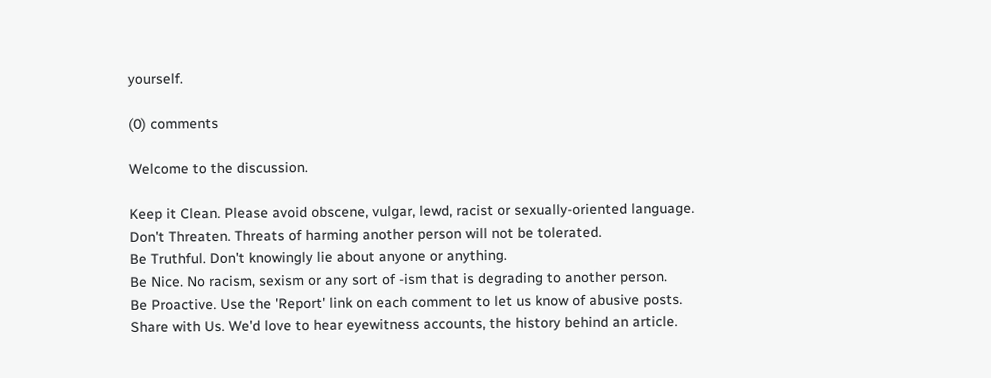yourself.

(0) comments

Welcome to the discussion.

Keep it Clean. Please avoid obscene, vulgar, lewd, racist or sexually-oriented language.
Don't Threaten. Threats of harming another person will not be tolerated.
Be Truthful. Don't knowingly lie about anyone or anything.
Be Nice. No racism, sexism or any sort of -ism that is degrading to another person.
Be Proactive. Use the 'Report' link on each comment to let us know of abusive posts.
Share with Us. We'd love to hear eyewitness accounts, the history behind an article.